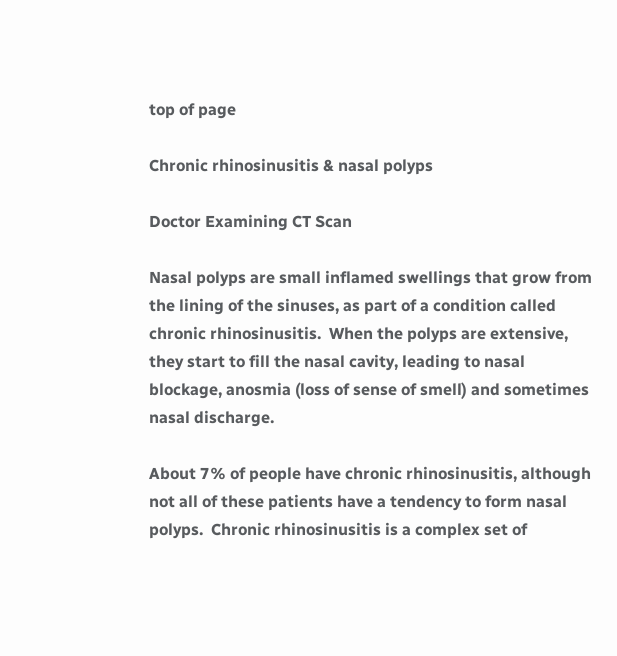top of page

Chronic rhinosinusitis & nasal polyps

Doctor Examining CT Scan

Nasal polyps are small inflamed swellings that grow from the lining of the sinuses, as part of a condition called chronic rhinosinusitis.  When the polyps are extensive, they start to fill the nasal cavity, leading to nasal blockage, anosmia (loss of sense of smell) and sometimes nasal discharge.

About 7% of people have chronic rhinosinusitis, although not all of these patients have a tendency to form nasal polyps.  Chronic rhinosinusitis is a complex set of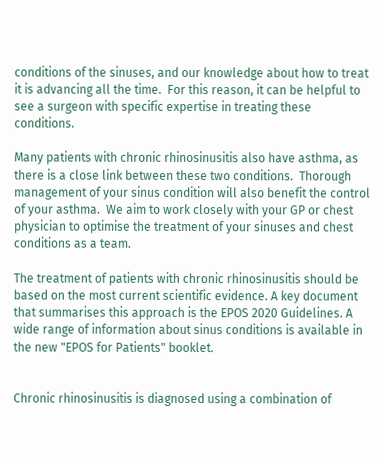conditions of the sinuses, and our knowledge about how to treat it is advancing all the time.  For this reason, it can be helpful to see a surgeon with specific expertise in treating these conditions.

Many patients with chronic rhinosinusitis also have asthma, as there is a close link between these two conditions.  Thorough management of your sinus condition will also benefit the control of your asthma.  We aim to work closely with your GP or chest physician to optimise the treatment of your sinuses and chest conditions as a team.

The treatment of patients with chronic rhinosinusitis should be based on the most current scientific evidence. A key document that summarises this approach is the EPOS 2020 Guidelines. A wide range of information about sinus conditions is available in the new "EPOS for Patients" booklet.


Chronic rhinosinusitis is diagnosed using a combination of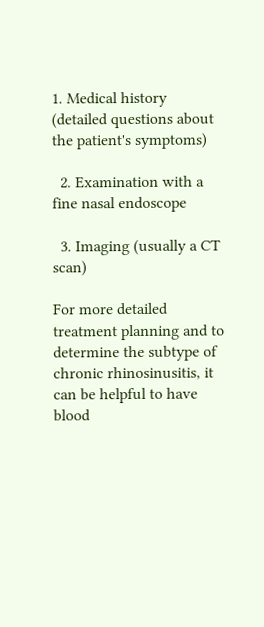1. Medical history (detailed questions about the patient's symptoms)

  2. Examination with a fine nasal endoscope

  3. Imaging (usually a CT scan)

For more detailed treatment planning and to determine the subtype of chronic rhinosinusitis, it can be helpful to have blood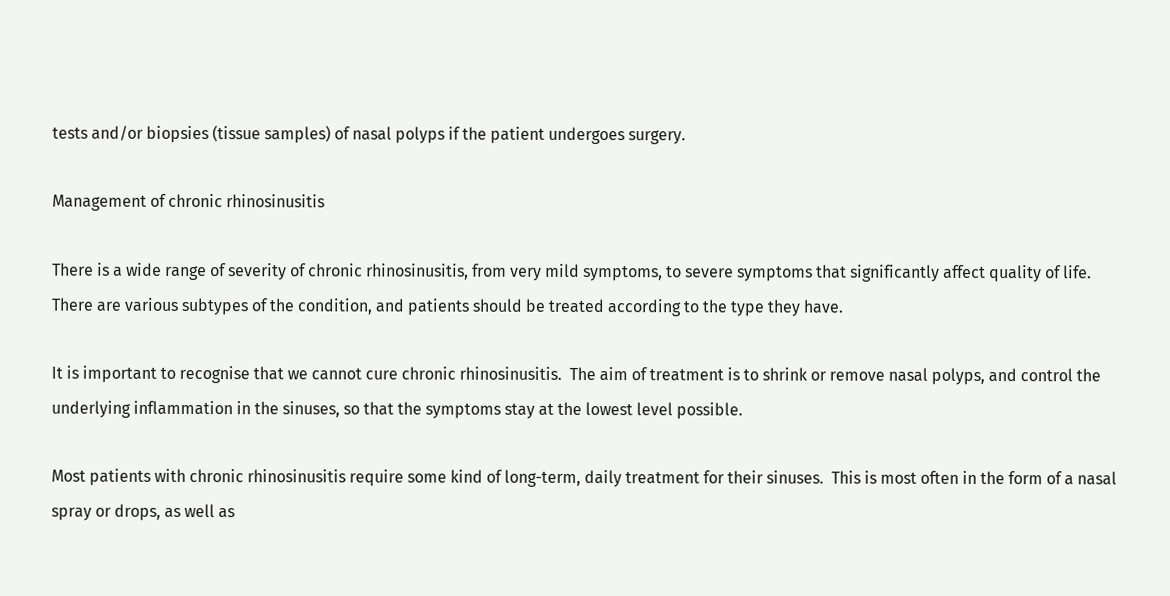tests and/or biopsies (tissue samples) of nasal polyps if the patient undergoes surgery.

Management of chronic rhinosinusitis

There is a wide range of severity of chronic rhinosinusitis, from very mild symptoms, to severe symptoms that significantly affect quality of life. There are various subtypes of the condition, and patients should be treated according to the type they have.

It is important to recognise that we cannot cure chronic rhinosinusitis.  The aim of treatment is to shrink or remove nasal polyps, and control the underlying inflammation in the sinuses, so that the symptoms stay at the lowest level possible.

Most patients with chronic rhinosinusitis require some kind of long-term, daily treatment for their sinuses.  This is most often in the form of a nasal spray or drops, as well as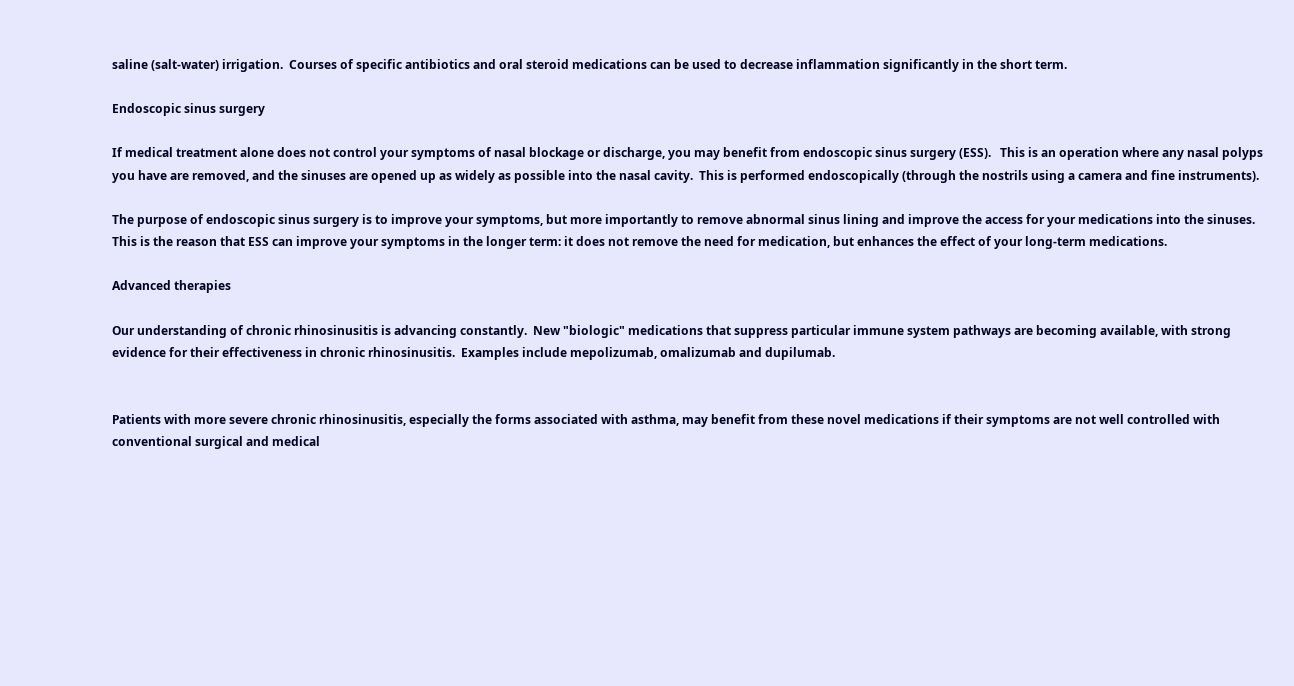saline (salt-water) irrigation.  Courses of specific antibiotics and oral steroid medications can be used to decrease inflammation significantly in the short term.

Endoscopic sinus surgery

If medical treatment alone does not control your symptoms of nasal blockage or discharge, you may benefit from endoscopic sinus surgery (ESS).   This is an operation where any nasal polyps you have are removed, and the sinuses are opened up as widely as possible into the nasal cavity.  This is performed endoscopically (through the nostrils using a camera and fine instruments).

The purpose of endoscopic sinus surgery is to improve your symptoms, but more importantly to remove abnormal sinus lining and improve the access for your medications into the sinuses.  This is the reason that ESS can improve your symptoms in the longer term: it does not remove the need for medication, but enhances the effect of your long-term medications.

Advanced therapies

Our understanding of chronic rhinosinusitis is advancing constantly.  New "biologic" medications that suppress particular immune system pathways are becoming available, with strong evidence for their effectiveness in chronic rhinosinusitis.  Examples include mepolizumab, omalizumab and dupilumab.


Patients with more severe chronic rhinosinusitis, especially the forms associated with asthma, may benefit from these novel medications if their symptoms are not well controlled with conventional surgical and medical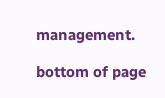management.

bottom of page